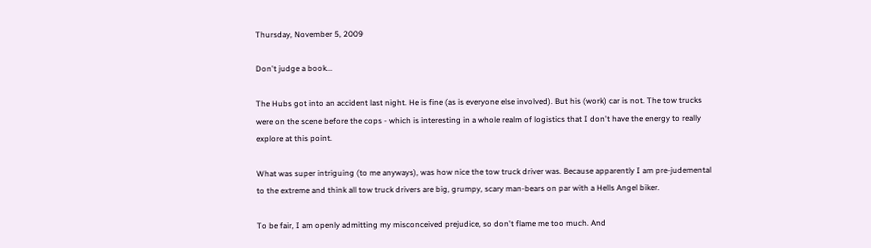Thursday, November 5, 2009

Don't judge a book...

The Hubs got into an accident last night. He is fine (as is everyone else involved). But his (work) car is not. The tow trucks were on the scene before the cops - which is interesting in a whole realm of logistics that I don't have the energy to really explore at this point.

What was super intriguing (to me anyways), was how nice the tow truck driver was. Because apparently I am pre-judemental  to the extreme and think all tow truck drivers are big, grumpy, scary man-bears on par with a Hells Angel biker.

To be fair, I am openly admitting my misconceived prejudice, so don't flame me too much. And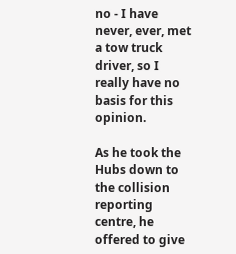no - I have never, ever, met a tow truck driver, so I really have no basis for this opinion.

As he took the Hubs down to the collision reporting centre, he offered to give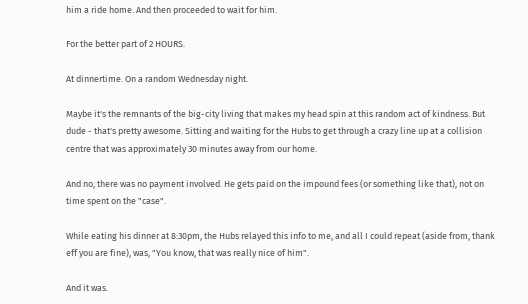him a ride home. And then proceeded to wait for him.

For the better part of 2 HOURS.

At dinnertime. On a random Wednesday night.

Maybe it's the remnants of the big-city living that makes my head spin at this random act of kindness. But dude - that's pretty awesome. Sitting and waiting for the Hubs to get through a crazy line up at a collision centre that was approximately 30 minutes away from our home.

And no, there was no payment involved. He gets paid on the impound fees (or something like that), not on time spent on the "case".

While eating his dinner at 8:30pm, the Hubs relayed this info to me, and all I could repeat (aside from, thank eff you are fine), was, "You know, that was really nice of him".

And it was.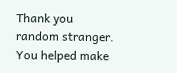Thank you random stranger. You helped make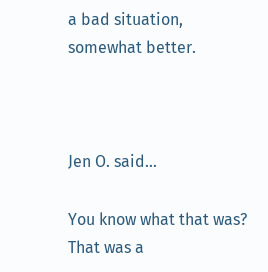a bad situation, somewhat better.



Jen O. said...

You know what that was? That was a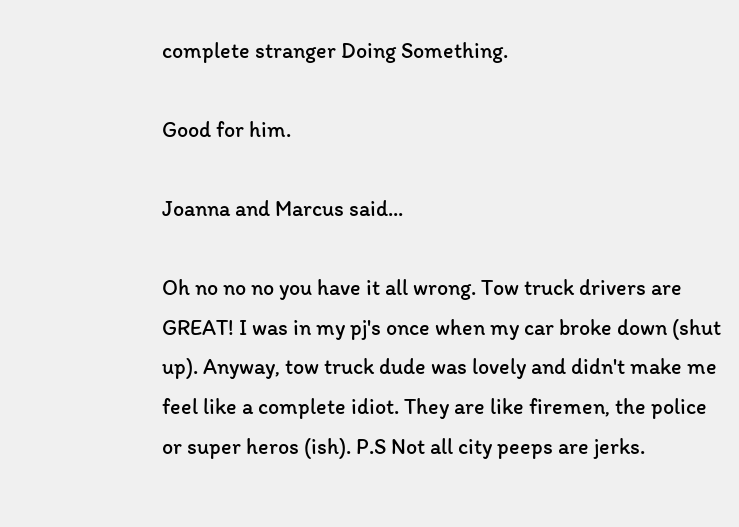complete stranger Doing Something.

Good for him.

Joanna and Marcus said...

Oh no no no you have it all wrong. Tow truck drivers are GREAT! I was in my pj's once when my car broke down (shut up). Anyway, tow truck dude was lovely and didn't make me feel like a complete idiot. They are like firemen, the police or super heros (ish). P.S Not all city peeps are jerks.